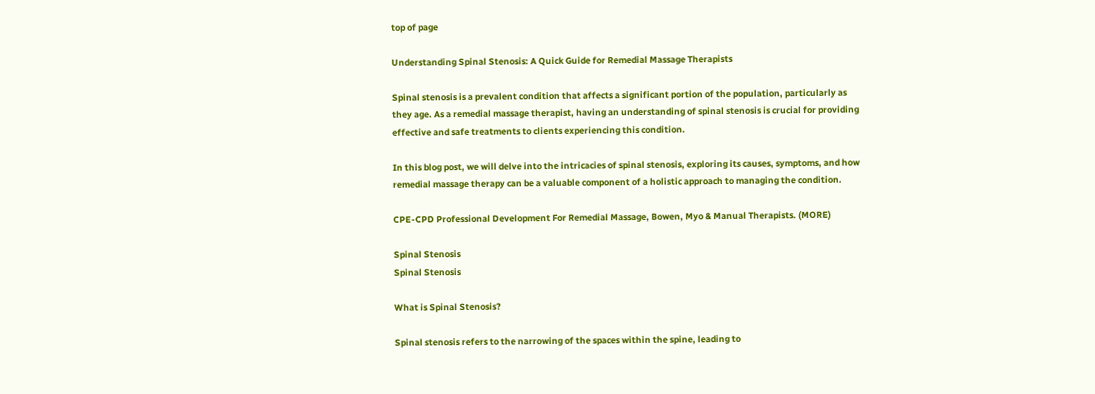top of page

Understanding Spinal Stenosis: A Quick Guide for Remedial Massage Therapists

Spinal stenosis is a prevalent condition that affects a significant portion of the population, particularly as they age. As a remedial massage therapist, having an understanding of spinal stenosis is crucial for providing effective and safe treatments to clients experiencing this condition.

In this blog post, we will delve into the intricacies of spinal stenosis, exploring its causes, symptoms, and how remedial massage therapy can be a valuable component of a holistic approach to managing the condition.

CPE-CPD Professional Development For Remedial Massage, Bowen, Myo & Manual Therapists. (MORE)

Spinal Stenosis
Spinal Stenosis

What is Spinal Stenosis?

Spinal stenosis refers to the narrowing of the spaces within the spine, leading to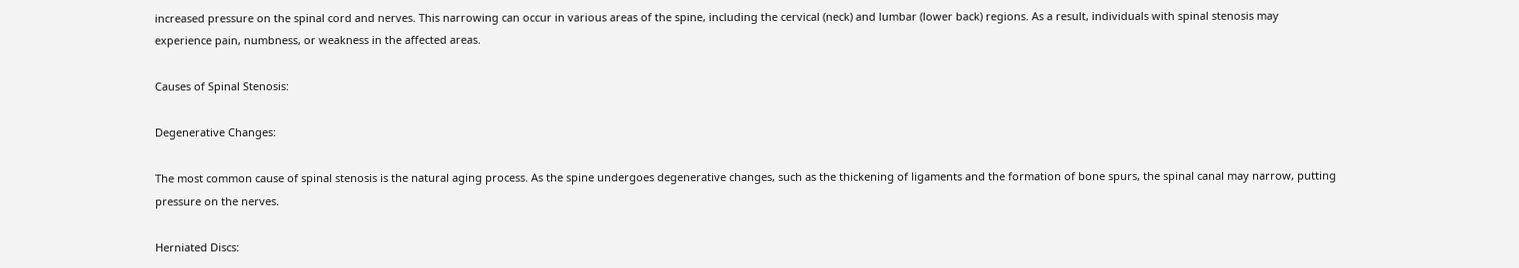increased pressure on the spinal cord and nerves. This narrowing can occur in various areas of the spine, including the cervical (neck) and lumbar (lower back) regions. As a result, individuals with spinal stenosis may experience pain, numbness, or weakness in the affected areas.

Causes of Spinal Stenosis:

Degenerative Changes:

The most common cause of spinal stenosis is the natural aging process. As the spine undergoes degenerative changes, such as the thickening of ligaments and the formation of bone spurs, the spinal canal may narrow, putting pressure on the nerves.

Herniated Discs: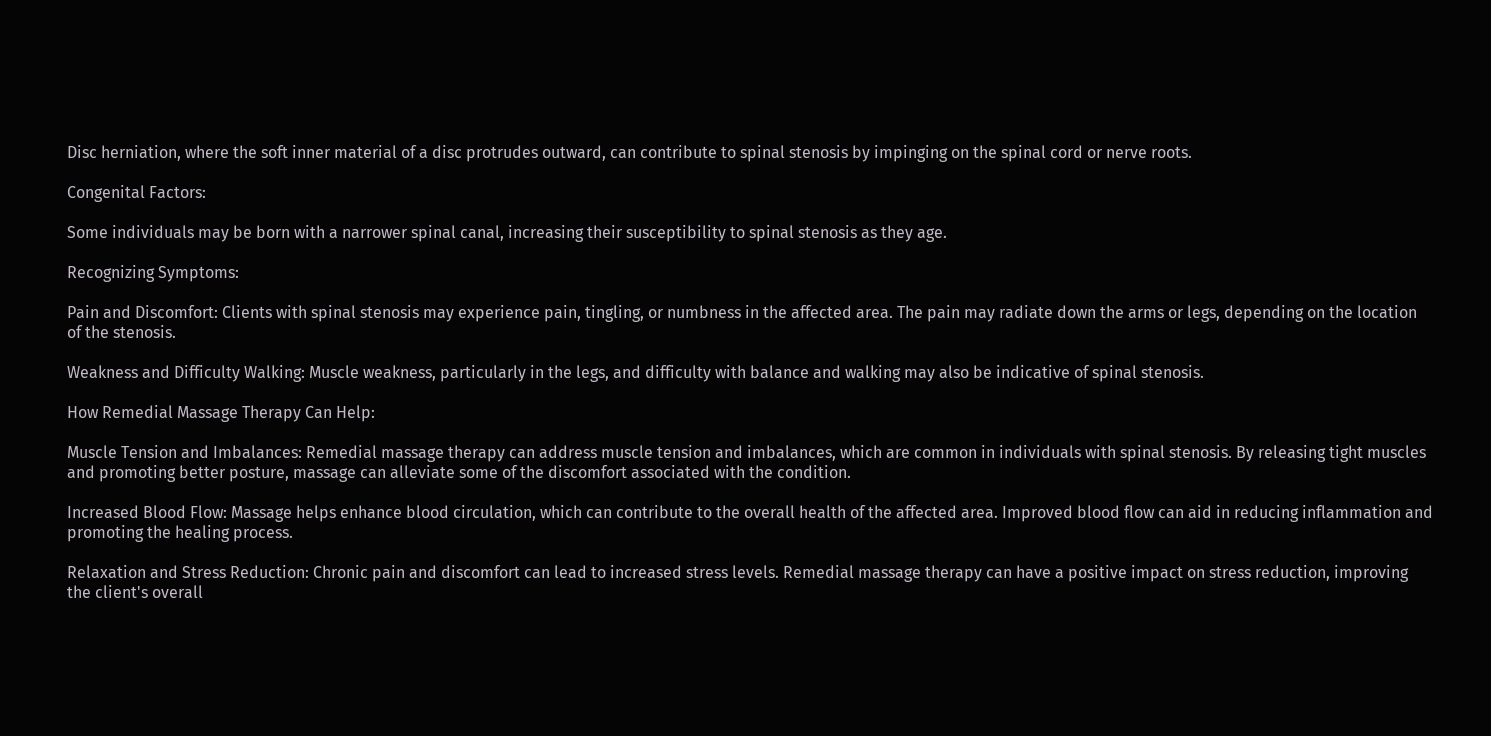Disc herniation, where the soft inner material of a disc protrudes outward, can contribute to spinal stenosis by impinging on the spinal cord or nerve roots.

Congenital Factors:

Some individuals may be born with a narrower spinal canal, increasing their susceptibility to spinal stenosis as they age.

Recognizing Symptoms:

Pain and Discomfort: Clients with spinal stenosis may experience pain, tingling, or numbness in the affected area. The pain may radiate down the arms or legs, depending on the location of the stenosis.

Weakness and Difficulty Walking: Muscle weakness, particularly in the legs, and difficulty with balance and walking may also be indicative of spinal stenosis.

How Remedial Massage Therapy Can Help:

Muscle Tension and Imbalances: Remedial massage therapy can address muscle tension and imbalances, which are common in individuals with spinal stenosis. By releasing tight muscles and promoting better posture, massage can alleviate some of the discomfort associated with the condition.

Increased Blood Flow: Massage helps enhance blood circulation, which can contribute to the overall health of the affected area. Improved blood flow can aid in reducing inflammation and promoting the healing process.

Relaxation and Stress Reduction: Chronic pain and discomfort can lead to increased stress levels. Remedial massage therapy can have a positive impact on stress reduction, improving the client's overall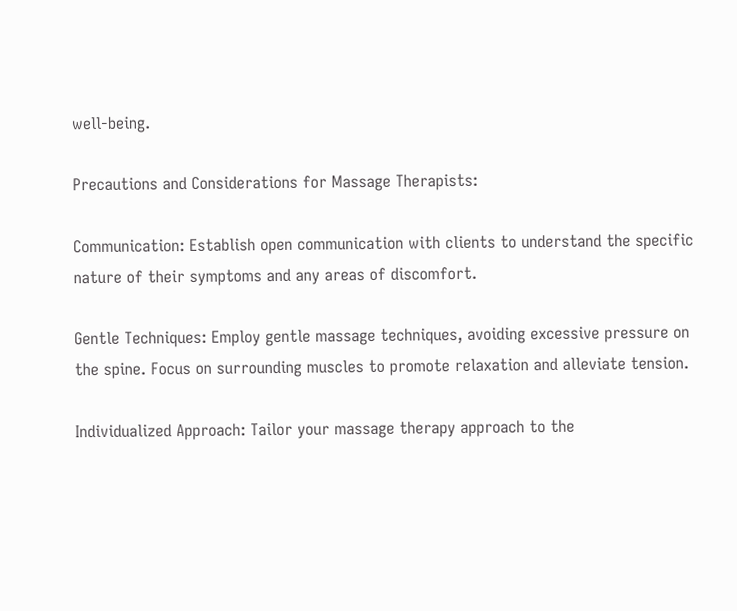well-being.

Precautions and Considerations for Massage Therapists:

Communication: Establish open communication with clients to understand the specific nature of their symptoms and any areas of discomfort.

Gentle Techniques: Employ gentle massage techniques, avoiding excessive pressure on the spine. Focus on surrounding muscles to promote relaxation and alleviate tension.

Individualized Approach: Tailor your massage therapy approach to the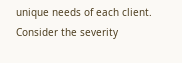unique needs of each client. Consider the severity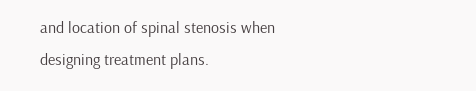and location of spinal stenosis when designing treatment plans.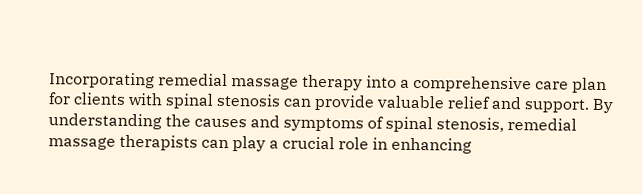Incorporating remedial massage therapy into a comprehensive care plan for clients with spinal stenosis can provide valuable relief and support. By understanding the causes and symptoms of spinal stenosis, remedial massage therapists can play a crucial role in enhancing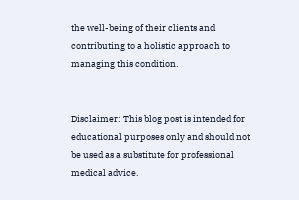the well-being of their clients and contributing to a holistic approach to managing this condition.


Disclaimer: This blog post is intended for educational purposes only and should not be used as a substitute for professional medical advice.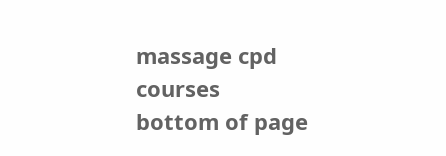massage cpd courses
bottom of page